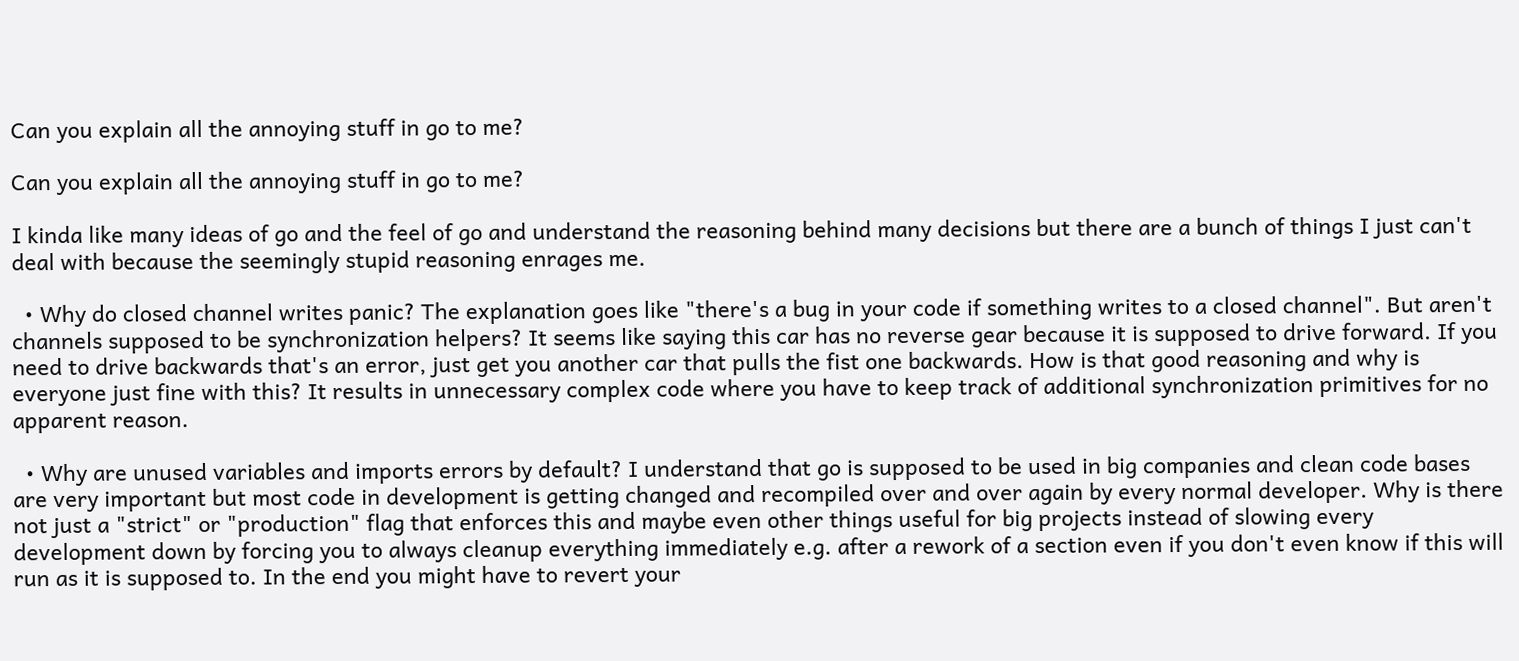Can you explain all the annoying stuff in go to me?

Can you explain all the annoying stuff in go to me?

I kinda like many ideas of go and the feel of go and understand the reasoning behind many decisions but there are a bunch of things I just can't deal with because the seemingly stupid reasoning enrages me.

  • Why do closed channel writes panic? The explanation goes like "there's a bug in your code if something writes to a closed channel". But aren't channels supposed to be synchronization helpers? It seems like saying this car has no reverse gear because it is supposed to drive forward. If you need to drive backwards that's an error, just get you another car that pulls the fist one backwards. How is that good reasoning and why is everyone just fine with this? It results in unnecessary complex code where you have to keep track of additional synchronization primitives for no apparent reason.

  • Why are unused variables and imports errors by default? I understand that go is supposed to be used in big companies and clean code bases are very important but most code in development is getting changed and recompiled over and over again by every normal developer. Why is there not just a "strict" or "production" flag that enforces this and maybe even other things useful for big projects instead of slowing every development down by forcing you to always cleanup everything immediately e.g. after a rework of a section even if you don't even know if this will run as it is supposed to. In the end you might have to revert your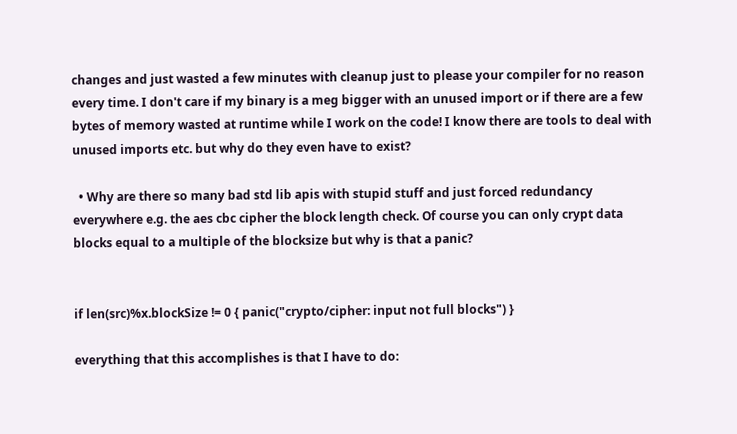changes and just wasted a few minutes with cleanup just to please your compiler for no reason every time. I don't care if my binary is a meg bigger with an unused import or if there are a few bytes of memory wasted at runtime while I work on the code! I know there are tools to deal with unused imports etc. but why do they even have to exist?

  • Why are there so many bad std lib apis with stupid stuff and just forced redundancy everywhere e.g. the aes cbc cipher the block length check. Of course you can only crypt data blocks equal to a multiple of the blocksize but why is that a panic?


if len(src)%x.blockSize != 0 { panic("crypto/cipher: input not full blocks") }

everything that this accomplishes is that I have to do: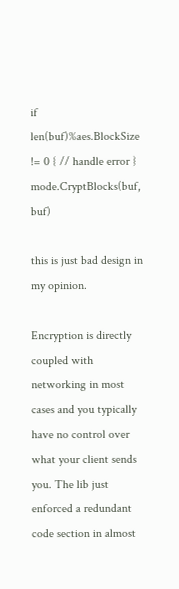if len(buf)%aes.BlockSize != 0 { // handle error } mode.CryptBlocks(buf, buf)

this is just bad design in my opinion.

Encryption is directly coupled with networking in most cases and you typically have no control over what your client sends you. The lib just enforced a redundant code section in almost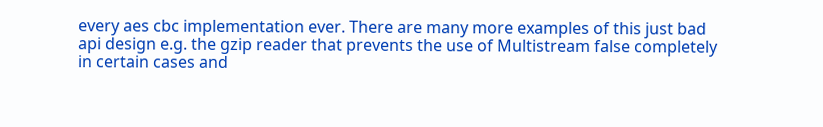every aes cbc implementation ever. There are many more examples of this just bad api design e.g. the gzip reader that prevents the use of Multistream false completely in certain cases and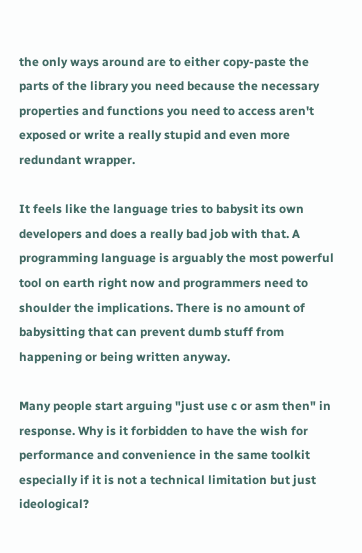the only ways around are to either copy-paste the parts of the library you need because the necessary properties and functions you need to access aren't exposed or write a really stupid and even more redundant wrapper.

It feels like the language tries to babysit its own developers and does a really bad job with that. A programming language is arguably the most powerful tool on earth right now and programmers need to shoulder the implications. There is no amount of babysitting that can prevent dumb stuff from happening or being written anyway.

Many people start arguing "just use c or asm then" in response. Why is it forbidden to have the wish for performance and convenience in the same toolkit especially if it is not a technical limitation but just ideological?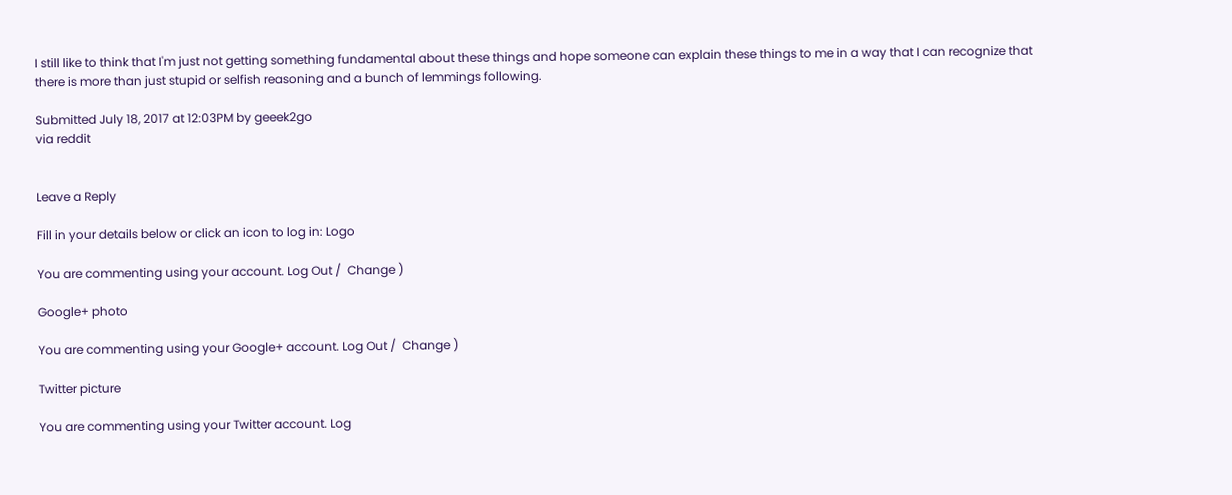I still like to think that I'm just not getting something fundamental about these things and hope someone can explain these things to me in a way that I can recognize that there is more than just stupid or selfish reasoning and a bunch of lemmings following.

Submitted July 18, 2017 at 12:03PM by geeek2go
via reddit


Leave a Reply

Fill in your details below or click an icon to log in: Logo

You are commenting using your account. Log Out /  Change )

Google+ photo

You are commenting using your Google+ account. Log Out /  Change )

Twitter picture

You are commenting using your Twitter account. Log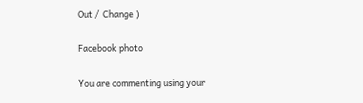Out /  Change )

Facebook photo

You are commenting using your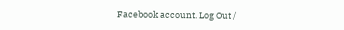Facebook account. Log Out /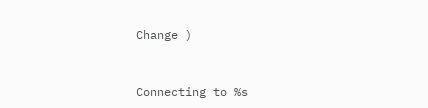Change )


Connecting to %s